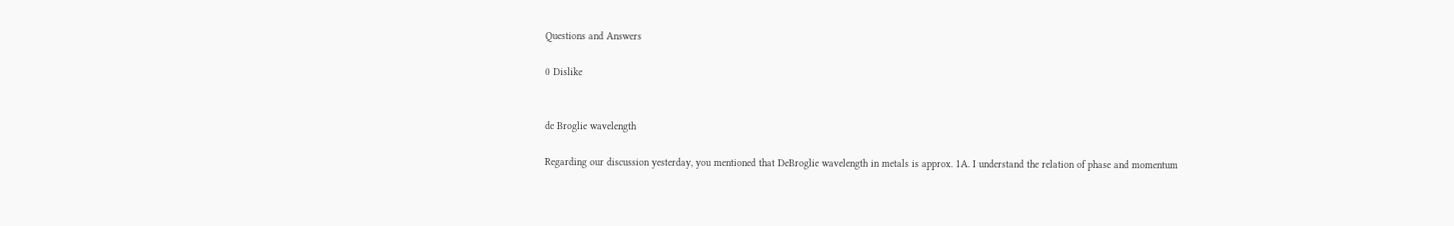Questions and Answers

0 Dislike


de Broglie wavelength

Regarding our discussion yesterday, you mentioned that DeBroglie wavelength in metals is approx. 1A. I understand the relation of phase and momentum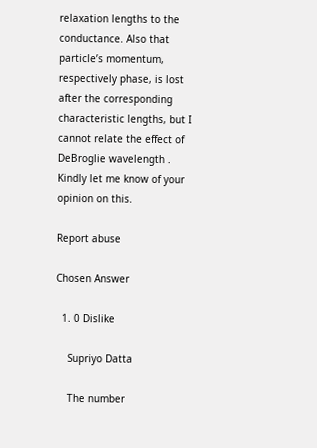relaxation lengths to the conductance. Also that particle’s momentum, respectively phase, is lost after the corresponding characteristic lengths, but I cannot relate the effect of DeBroglie wavelength . Kindly let me know of your opinion on this.

Report abuse

Chosen Answer

  1. 0 Dislike

    Supriyo Datta

    The number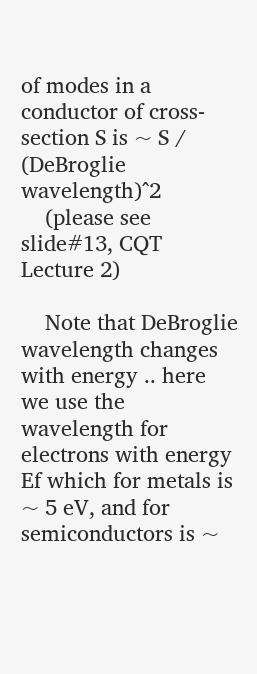of modes in a conductor of cross-section S is ~ S / (DeBroglie wavelength)^2
    (please see slide#13, CQT Lecture 2)

    Note that DeBroglie wavelength changes with energy .. here we use the wavelength for electrons with energy Ef which for metals is ~ 5 eV, and for semiconductors is ~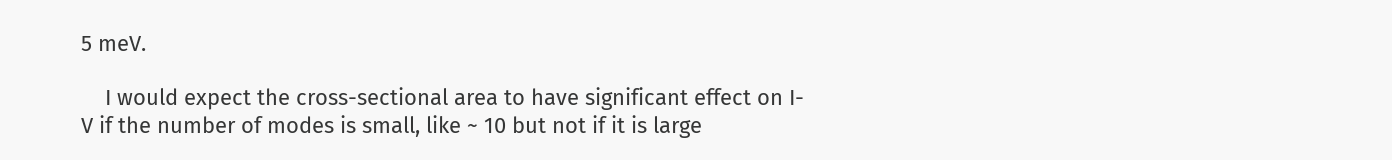5 meV.

    I would expect the cross-sectional area to have significant effect on I-V if the number of modes is small, like ~ 10 but not if it is large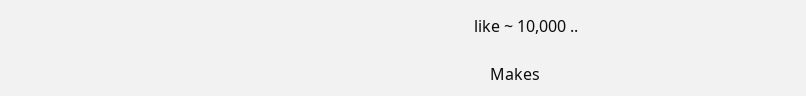like ~ 10,000 ..

    Makes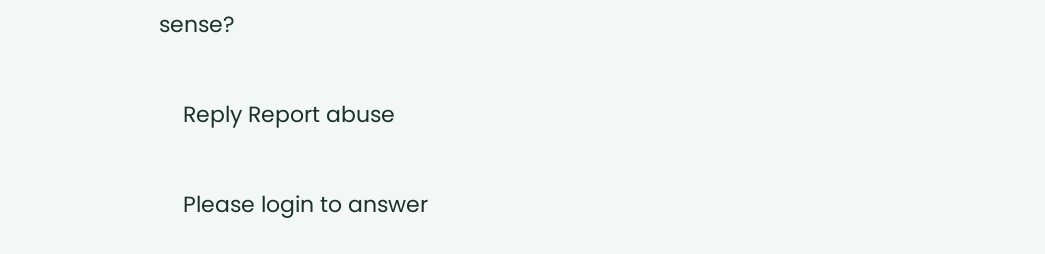sense?

    Reply Report abuse

    Please login to answer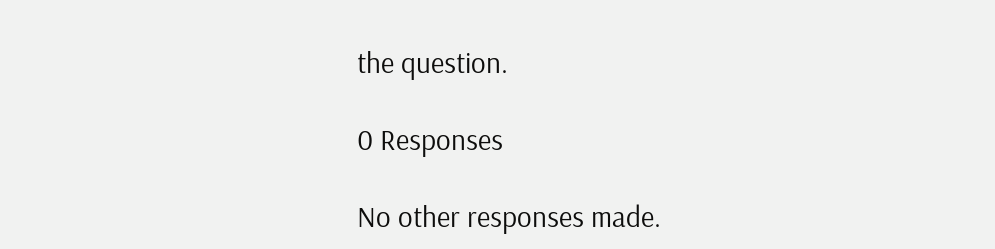the question.

0 Responses

No other responses made.